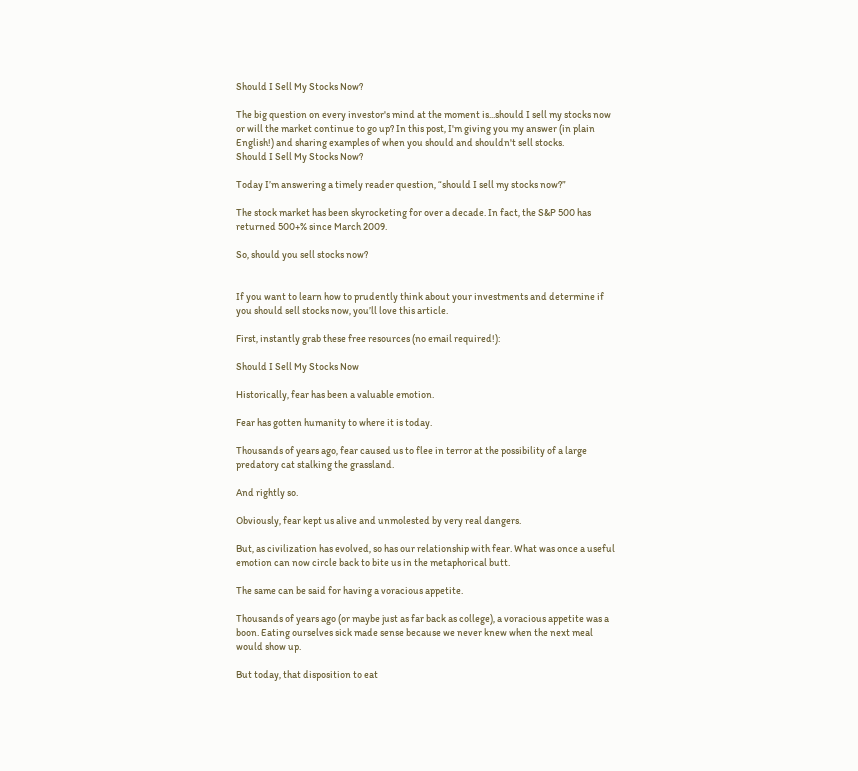Should I Sell My Stocks Now?

The big question on every investor's mind at the moment is...should I sell my stocks now or will the market continue to go up? In this post, I'm giving you my answer (in plain English!) and sharing examples of when you should and shouldn't sell stocks.
Should I Sell My Stocks Now?

Today I’m answering a timely reader question, “should I sell my stocks now?”

The stock market has been skyrocketing for over a decade. In fact, the S&P 500 has returned 500+% since March 2009.

So, should you sell stocks now?


If you want to learn how to prudently think about your investments and determine if you should sell stocks now, you’ll love this article.

First, instantly grab these free resources (no email required!):

Should I Sell My Stocks Now

Historically, fear has been a valuable emotion.

Fear has gotten humanity to where it is today.

Thousands of years ago, fear caused us to flee in terror at the possibility of a large predatory cat stalking the grassland.

And rightly so.

Obviously, fear kept us alive and unmolested by very real dangers.

But, as civilization has evolved, so has our relationship with fear. What was once a useful emotion can now circle back to bite us in the metaphorical butt.

The same can be said for having a voracious appetite.

Thousands of years ago (or maybe just as far back as college), a voracious appetite was a boon. Eating ourselves sick made sense because we never knew when the next meal would show up.

But today, that disposition to eat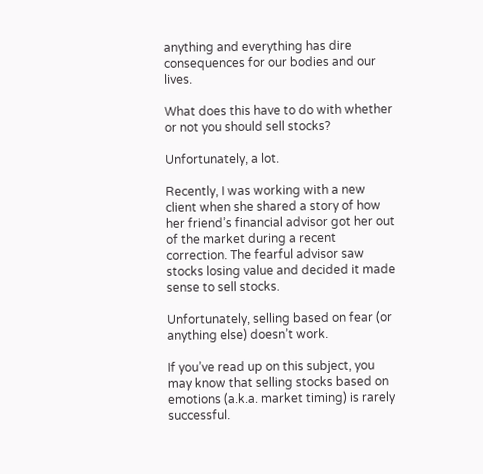anything and everything has dire consequences for our bodies and our lives.

What does this have to do with whether or not you should sell stocks?

Unfortunately, a lot.

Recently, I was working with a new client when she shared a story of how her friend’s financial advisor got her out of the market during a recent correction. The fearful advisor saw stocks losing value and decided it made sense to sell stocks.

Unfortunately, selling based on fear (or anything else) doesn’t work.

If you’ve read up on this subject, you may know that selling stocks based on emotions (a.k.a. market timing) is rarely successful.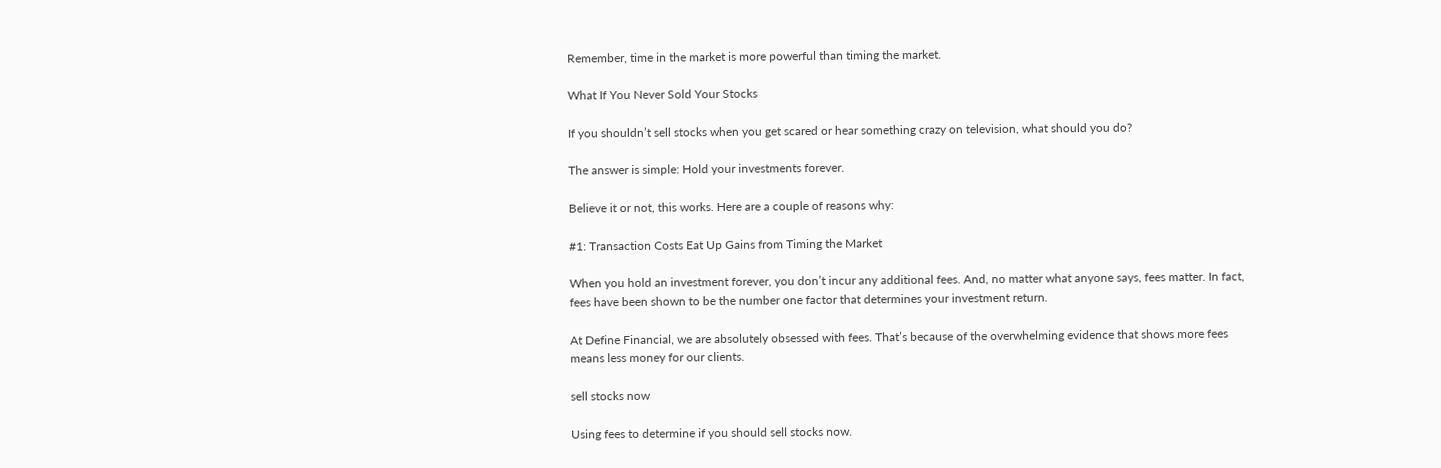Remember, time in the market is more powerful than timing the market.

What If You Never Sold Your Stocks

If you shouldn’t sell stocks when you get scared or hear something crazy on television, what should you do?

The answer is simple: Hold your investments forever.

Believe it or not, this works. Here are a couple of reasons why:

#1: Transaction Costs Eat Up Gains from Timing the Market

When you hold an investment forever, you don’t incur any additional fees. And, no matter what anyone says, fees matter. In fact, fees have been shown to be the number one factor that determines your investment return.

At Define Financial, we are absolutely obsessed with fees. That’s because of the overwhelming evidence that shows more fees means less money for our clients.

sell stocks now

Using fees to determine if you should sell stocks now.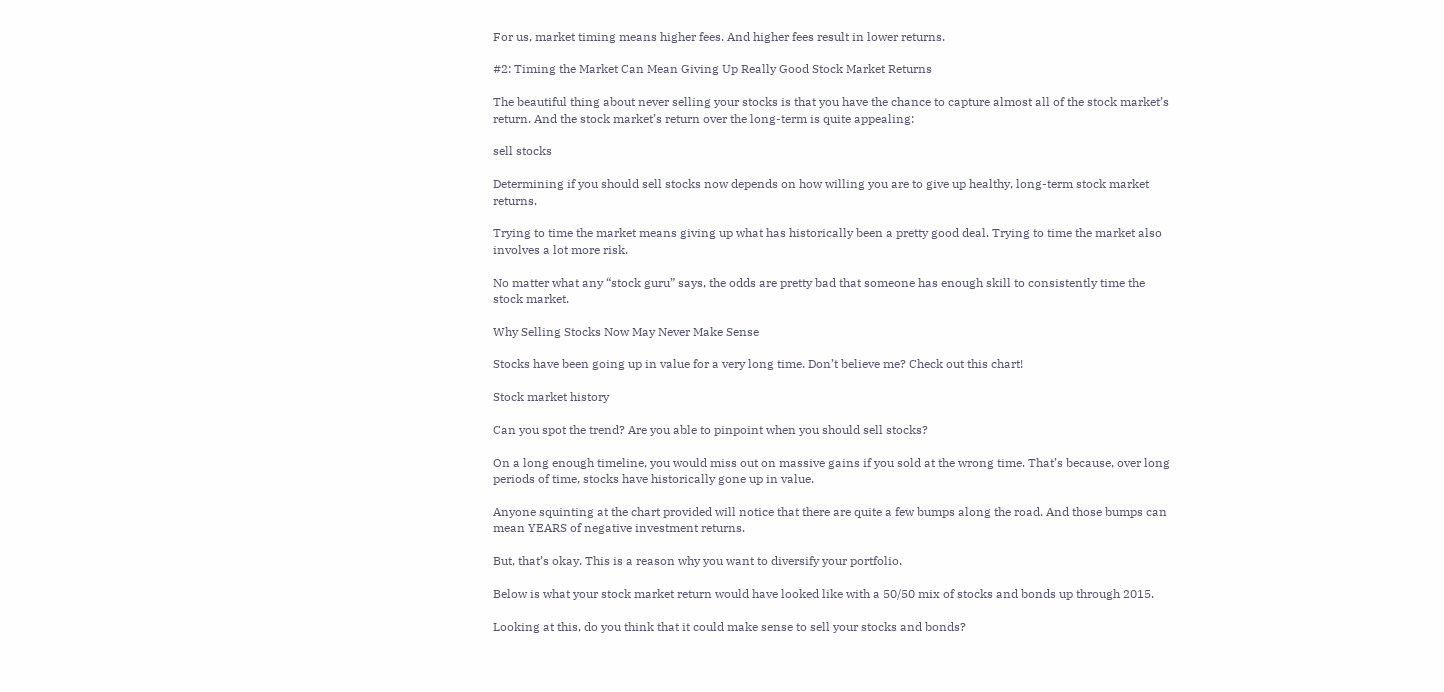For us, market timing means higher fees. And higher fees result in lower returns.

#2: Timing the Market Can Mean Giving Up Really Good Stock Market Returns

The beautiful thing about never selling your stocks is that you have the chance to capture almost all of the stock market’s return. And the stock market’s return over the long-term is quite appealing:

sell stocks

Determining if you should sell stocks now depends on how willing you are to give up healthy, long-term stock market returns.

Trying to time the market means giving up what has historically been a pretty good deal. Trying to time the market also involves a lot more risk.

No matter what any “stock guru” says, the odds are pretty bad that someone has enough skill to consistently time the stock market.

Why Selling Stocks Now May Never Make Sense

Stocks have been going up in value for a very long time. Don’t believe me? Check out this chart!

Stock market history

Can you spot the trend? Are you able to pinpoint when you should sell stocks?

On a long enough timeline, you would miss out on massive gains if you sold at the wrong time. That’s because, over long periods of time, stocks have historically gone up in value.

Anyone squinting at the chart provided will notice that there are quite a few bumps along the road. And those bumps can mean YEARS of negative investment returns.

But, that’s okay. This is a reason why you want to diversify your portfolio.

Below is what your stock market return would have looked like with a 50/50 mix of stocks and bonds up through 2015.

Looking at this, do you think that it could make sense to sell your stocks and bonds?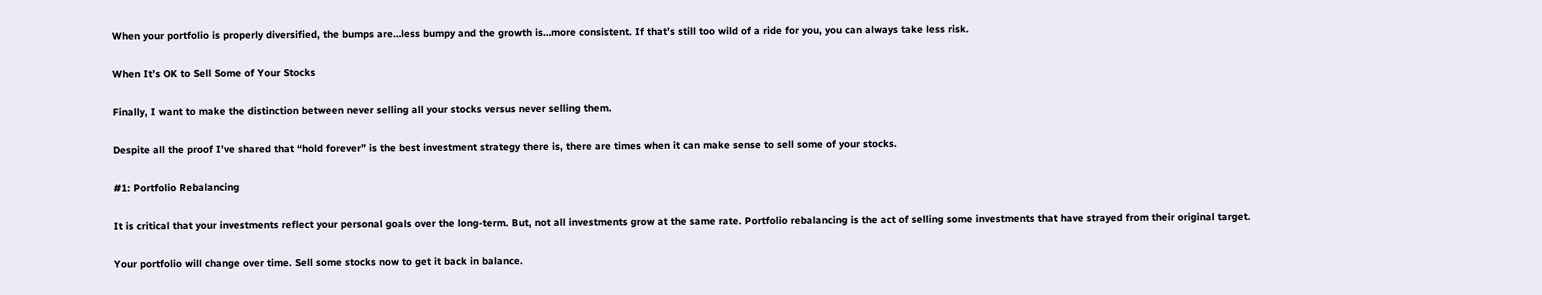When your portfolio is properly diversified, the bumps are…less bumpy and the growth is…more consistent. If that’s still too wild of a ride for you, you can always take less risk.

When It’s OK to Sell Some of Your Stocks

Finally, I want to make the distinction between never selling all your stocks versus never selling them.

Despite all the proof I’ve shared that “hold forever” is the best investment strategy there is, there are times when it can make sense to sell some of your stocks.

#1: Portfolio Rebalancing

It is critical that your investments reflect your personal goals over the long-term. But, not all investments grow at the same rate. Portfolio rebalancing is the act of selling some investments that have strayed from their original target.

Your portfolio will change over time. Sell some stocks now to get it back in balance.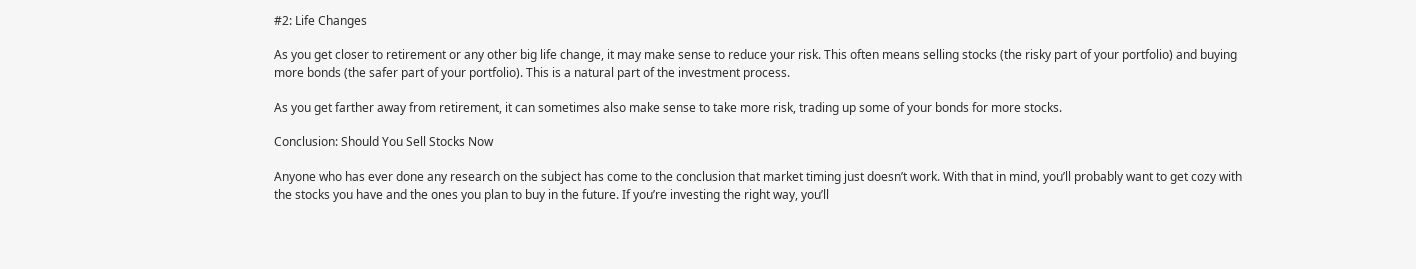#2: Life Changes

As you get closer to retirement or any other big life change, it may make sense to reduce your risk. This often means selling stocks (the risky part of your portfolio) and buying more bonds (the safer part of your portfolio). This is a natural part of the investment process.

As you get farther away from retirement, it can sometimes also make sense to take more risk, trading up some of your bonds for more stocks.

Conclusion: Should You Sell Stocks Now

Anyone who has ever done any research on the subject has come to the conclusion that market timing just doesn’t work. With that in mind, you’ll probably want to get cozy with the stocks you have and the ones you plan to buy in the future. If you’re investing the right way, you’ll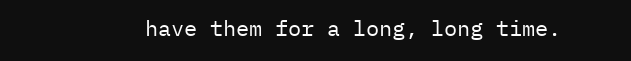have them for a long, long time.